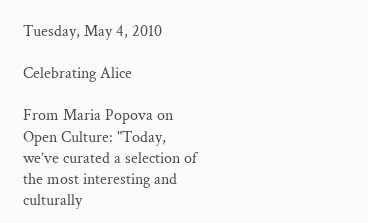Tuesday, May 4, 2010

Celebrating Alice

From Maria Popova on Open Culture: "Today, we’ve curated a selection of the most interesting and culturally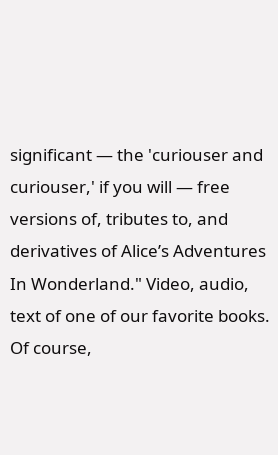significant — the 'curiouser and curiouser,' if you will — free versions of, tributes to, and derivatives of Alice’s Adventures In Wonderland." Video, audio, text of one of our favorite books. Of course,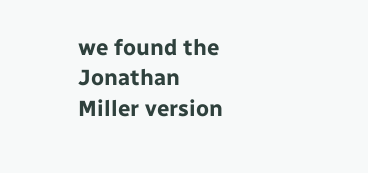we found the Jonathan Miller version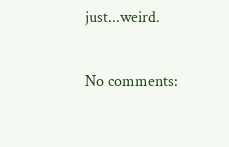just...weird.

No comments: